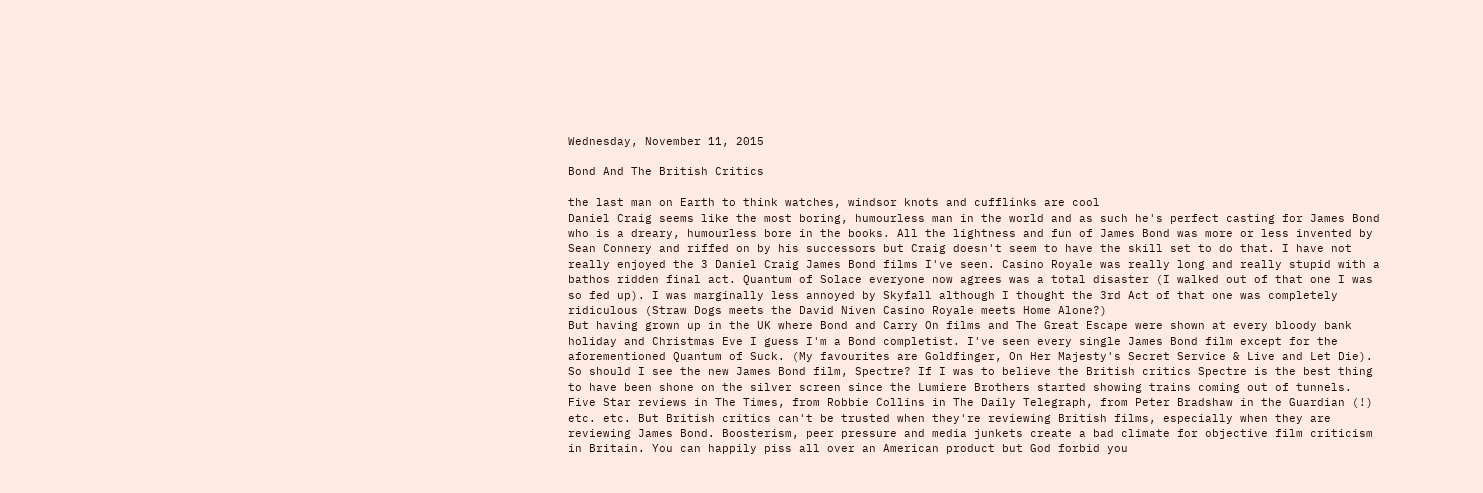Wednesday, November 11, 2015

Bond And The British Critics

the last man on Earth to think watches, windsor knots and cufflinks are cool
Daniel Craig seems like the most boring, humourless man in the world and as such he's perfect casting for James Bond who is a dreary, humourless bore in the books. All the lightness and fun of James Bond was more or less invented by Sean Connery and riffed on by his successors but Craig doesn't seem to have the skill set to do that. I have not really enjoyed the 3 Daniel Craig James Bond films I've seen. Casino Royale was really long and really stupid with a bathos ridden final act. Quantum of Solace everyone now agrees was a total disaster (I walked out of that one I was so fed up). I was marginally less annoyed by Skyfall although I thought the 3rd Act of that one was completely ridiculous (Straw Dogs meets the David Niven Casino Royale meets Home Alone?)
But having grown up in the UK where Bond and Carry On films and The Great Escape were shown at every bloody bank holiday and Christmas Eve I guess I'm a Bond completist. I've seen every single James Bond film except for the aforementioned Quantum of Suck. (My favourites are Goldfinger, On Her Majesty's Secret Service & Live and Let Die). So should I see the new James Bond film, Spectre? If I was to believe the British critics Spectre is the best thing to have been shone on the silver screen since the Lumiere Brothers started showing trains coming out of tunnels. Five Star reviews in The Times, from Robbie Collins in The Daily Telegraph, from Peter Bradshaw in the Guardian (!) etc. etc. But British critics can't be trusted when they're reviewing British films, especially when they are reviewing James Bond. Boosterism, peer pressure and media junkets create a bad climate for objective film criticism in Britain. You can happily piss all over an American product but God forbid you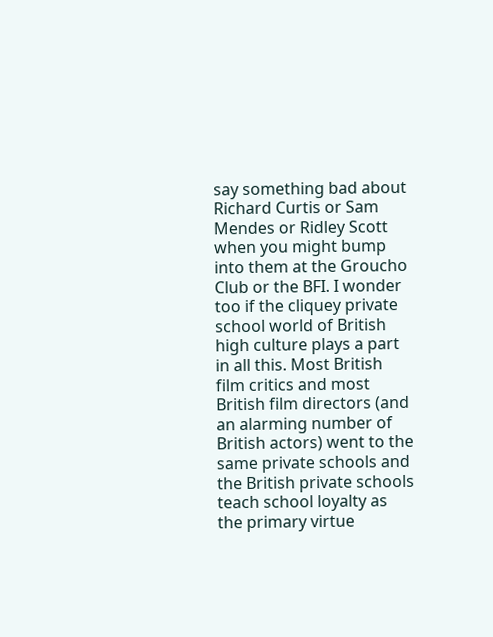say something bad about Richard Curtis or Sam Mendes or Ridley Scott when you might bump into them at the Groucho Club or the BFI. I wonder too if the cliquey private school world of British high culture plays a part in all this. Most British film critics and most British film directors (and an alarming number of British actors) went to the same private schools and the British private schools teach school loyalty as the primary virtue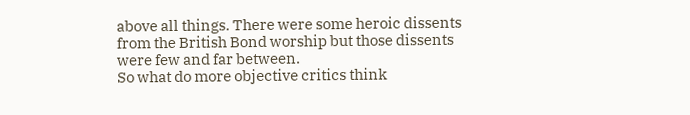above all things. There were some heroic dissents from the British Bond worship but those dissents were few and far between.
So what do more objective critics think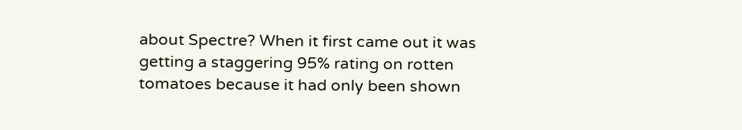about Spectre? When it first came out it was getting a staggering 95% rating on rotten tomatoes because it had only been shown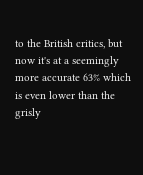to the British critics, but now it's at a seemingly more accurate 63% which is even lower than the grisly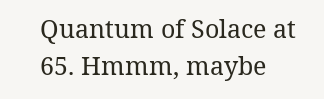Quantum of Solace at 65. Hmmm, maybe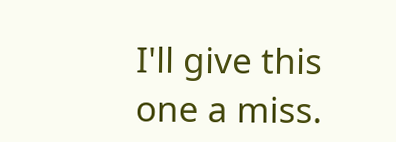I'll give this one a miss.